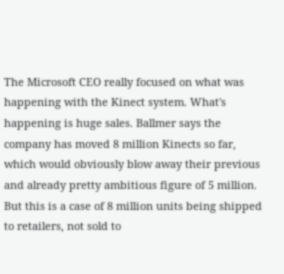The Microsoft CEO really focused on what was happening with the Kinect system. What's happening is huge sales. Ballmer says the company has moved 8 million Kinects so far, which would obviously blow away their previous and already pretty ambitious figure of 5 million. But this is a case of 8 million units being shipped to retailers, not sold to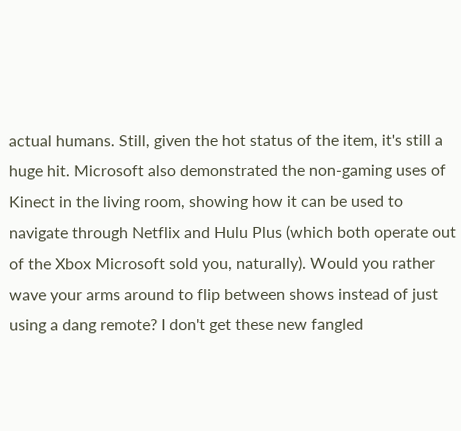actual humans. Still, given the hot status of the item, it's still a huge hit. Microsoft also demonstrated the non-gaming uses of Kinect in the living room, showing how it can be used to navigate through Netflix and Hulu Plus (which both operate out of the Xbox Microsoft sold you, naturally). Would you rather wave your arms around to flip between shows instead of just using a dang remote? I don't get these new fangled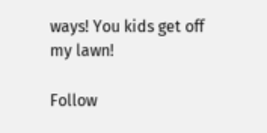ways! You kids get off my lawn!

Follow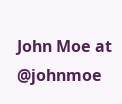John Moe at @johnmoe